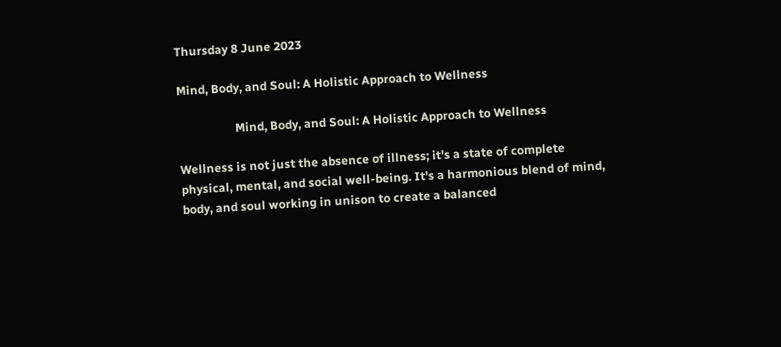Thursday 8 June 2023

Mind, Body, and Soul: A Holistic Approach to Wellness

                   Mind, Body, and Soul: A Holistic Approach to Wellness

Wellness is not just the absence of illness; it's a state of complete physical, mental, and social well-being. It's a harmonious blend of mind, body, and soul working in unison to create a balanced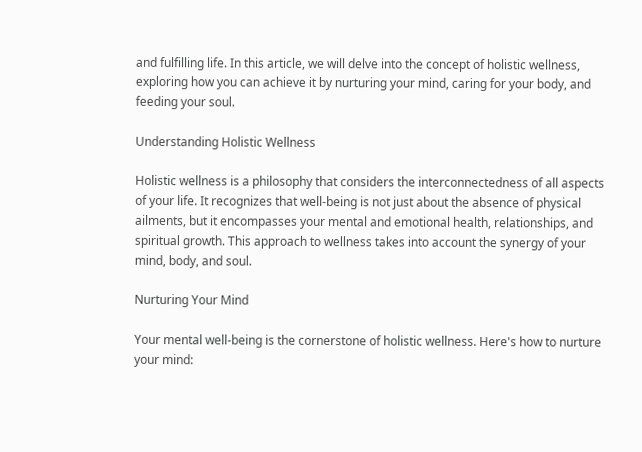and fulfilling life. In this article, we will delve into the concept of holistic wellness, exploring how you can achieve it by nurturing your mind, caring for your body, and feeding your soul.

Understanding Holistic Wellness

Holistic wellness is a philosophy that considers the interconnectedness of all aspects of your life. It recognizes that well-being is not just about the absence of physical ailments, but it encompasses your mental and emotional health, relationships, and spiritual growth. This approach to wellness takes into account the synergy of your mind, body, and soul.

Nurturing Your Mind

Your mental well-being is the cornerstone of holistic wellness. Here's how to nurture your mind: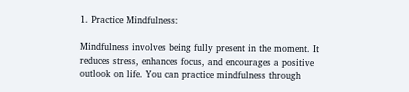1. Practice Mindfulness:

Mindfulness involves being fully present in the moment. It reduces stress, enhances focus, and encourages a positive outlook on life. You can practice mindfulness through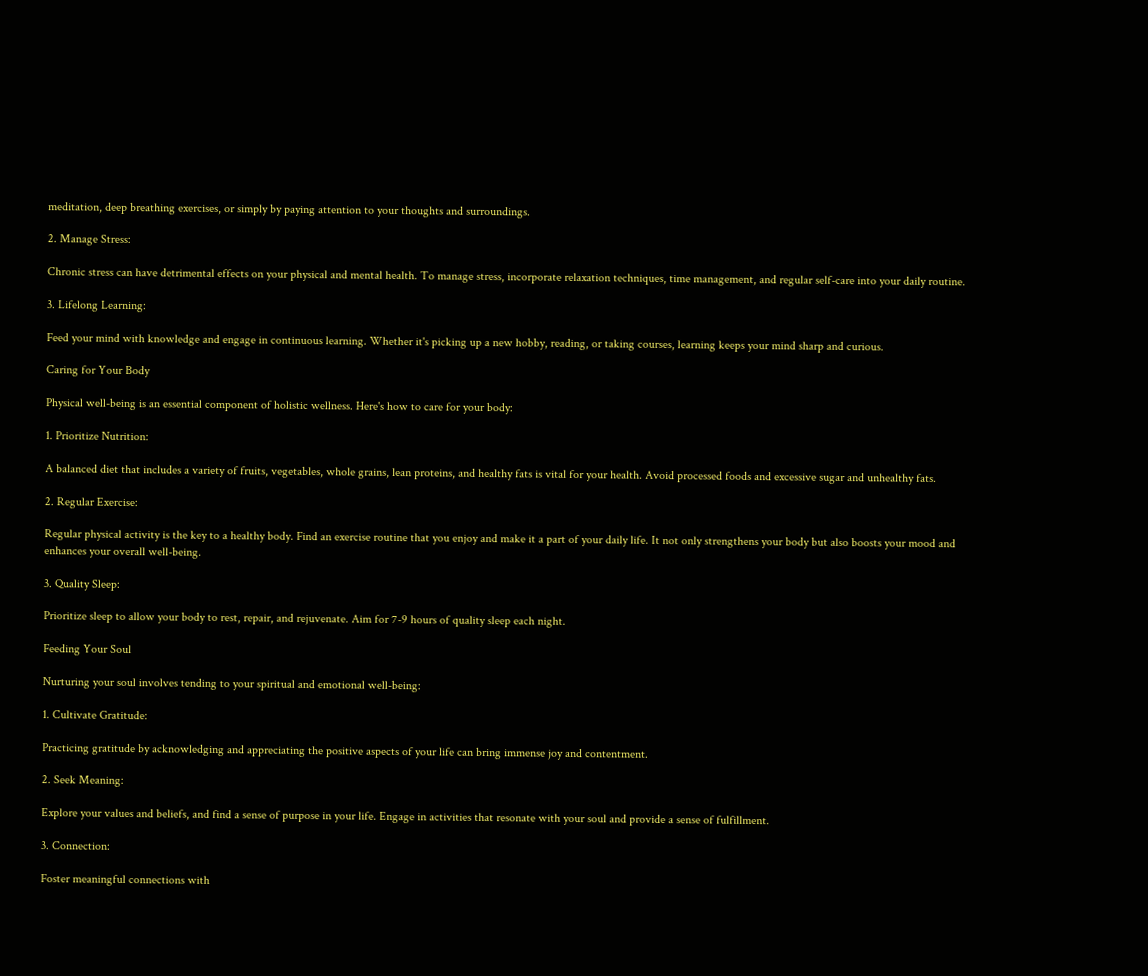meditation, deep breathing exercises, or simply by paying attention to your thoughts and surroundings.

2. Manage Stress:

Chronic stress can have detrimental effects on your physical and mental health. To manage stress, incorporate relaxation techniques, time management, and regular self-care into your daily routine.

3. Lifelong Learning:

Feed your mind with knowledge and engage in continuous learning. Whether it's picking up a new hobby, reading, or taking courses, learning keeps your mind sharp and curious.

Caring for Your Body

Physical well-being is an essential component of holistic wellness. Here's how to care for your body:

1. Prioritize Nutrition:

A balanced diet that includes a variety of fruits, vegetables, whole grains, lean proteins, and healthy fats is vital for your health. Avoid processed foods and excessive sugar and unhealthy fats.

2. Regular Exercise:

Regular physical activity is the key to a healthy body. Find an exercise routine that you enjoy and make it a part of your daily life. It not only strengthens your body but also boosts your mood and enhances your overall well-being.

3. Quality Sleep:

Prioritize sleep to allow your body to rest, repair, and rejuvenate. Aim for 7-9 hours of quality sleep each night.

Feeding Your Soul

Nurturing your soul involves tending to your spiritual and emotional well-being:

1. Cultivate Gratitude:

Practicing gratitude by acknowledging and appreciating the positive aspects of your life can bring immense joy and contentment.

2. Seek Meaning:

Explore your values and beliefs, and find a sense of purpose in your life. Engage in activities that resonate with your soul and provide a sense of fulfillment.

3. Connection:

Foster meaningful connections with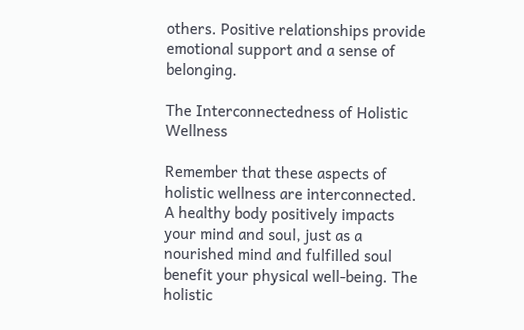others. Positive relationships provide emotional support and a sense of belonging.

The Interconnectedness of Holistic Wellness

Remember that these aspects of holistic wellness are interconnected. A healthy body positively impacts your mind and soul, just as a nourished mind and fulfilled soul benefit your physical well-being. The holistic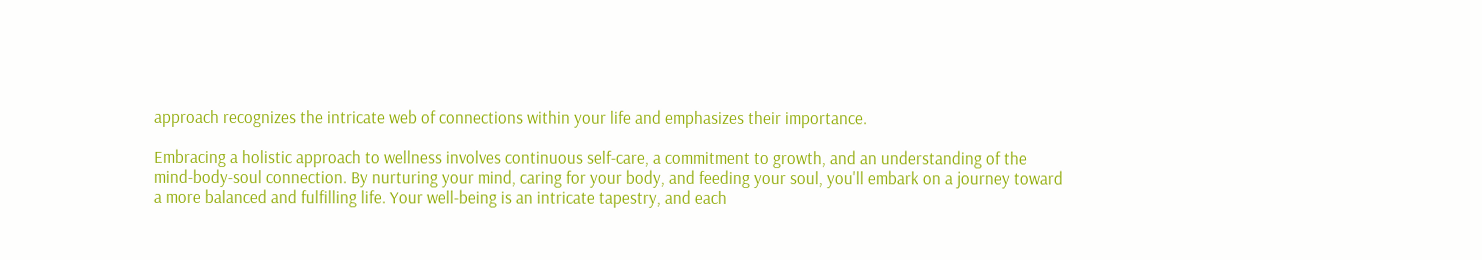approach recognizes the intricate web of connections within your life and emphasizes their importance.

Embracing a holistic approach to wellness involves continuous self-care, a commitment to growth, and an understanding of the mind-body-soul connection. By nurturing your mind, caring for your body, and feeding your soul, you'll embark on a journey toward a more balanced and fulfilling life. Your well-being is an intricate tapestry, and each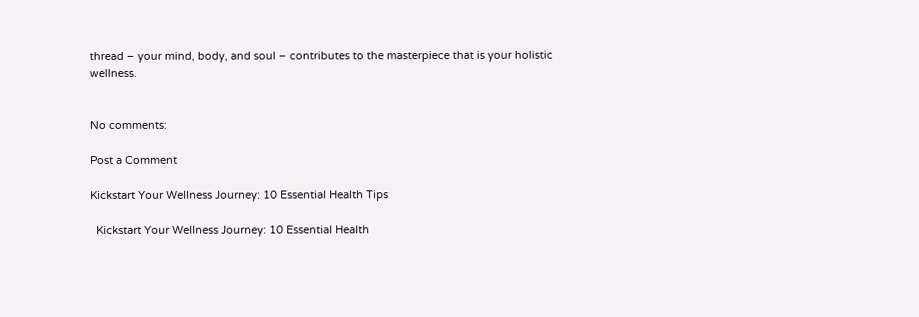thread – your mind, body, and soul – contributes to the masterpiece that is your holistic wellness.


No comments:

Post a Comment

Kickstart Your Wellness Journey: 10 Essential Health Tips

  Kickstart Your Wellness Journey: 10 Essential Health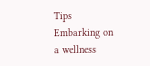Tips Embarking on a wellness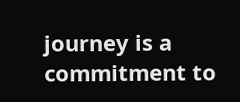journey is a commitment to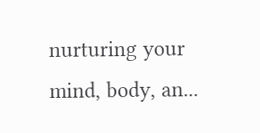nurturing your mind, body, an...